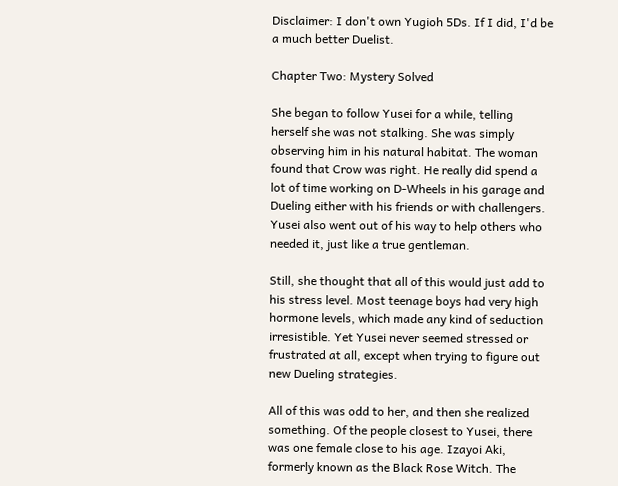Disclaimer: I don't own Yugioh 5Ds. If I did, I'd be a much better Duelist.

Chapter Two: Mystery Solved

She began to follow Yusei for a while, telling herself she was not stalking. She was simply observing him in his natural habitat. The woman found that Crow was right. He really did spend a lot of time working on D-Wheels in his garage and Dueling either with his friends or with challengers. Yusei also went out of his way to help others who needed it, just like a true gentleman.

Still, she thought that all of this would just add to his stress level. Most teenage boys had very high hormone levels, which made any kind of seduction irresistible. Yet Yusei never seemed stressed or frustrated at all, except when trying to figure out new Dueling strategies.

All of this was odd to her, and then she realized something. Of the people closest to Yusei, there was one female close to his age. Izayoi Aki, formerly known as the Black Rose Witch. The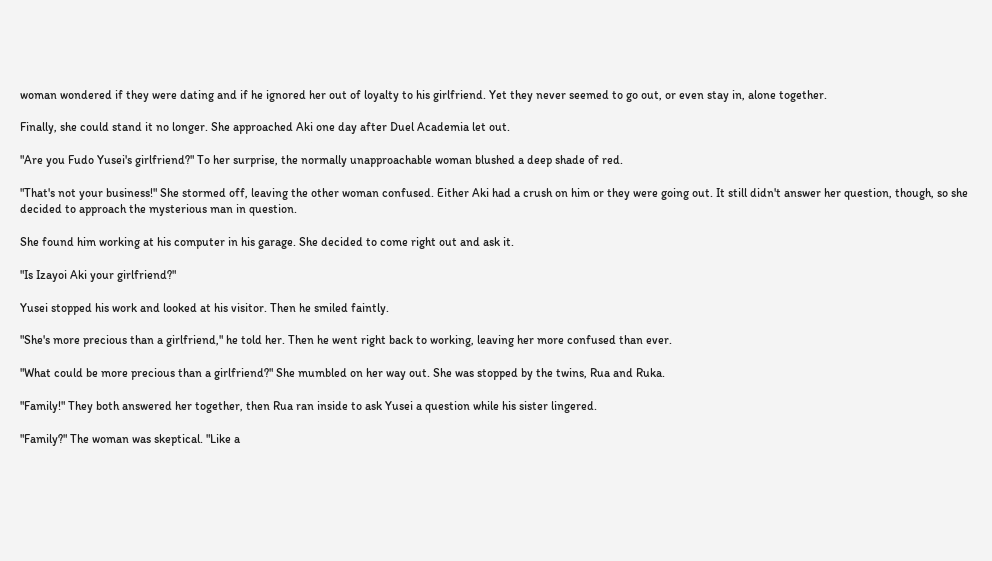woman wondered if they were dating and if he ignored her out of loyalty to his girlfriend. Yet they never seemed to go out, or even stay in, alone together.

Finally, she could stand it no longer. She approached Aki one day after Duel Academia let out.

"Are you Fudo Yusei's girlfriend?" To her surprise, the normally unapproachable woman blushed a deep shade of red.

"That's not your business!" She stormed off, leaving the other woman confused. Either Aki had a crush on him or they were going out. It still didn't answer her question, though, so she decided to approach the mysterious man in question.

She found him working at his computer in his garage. She decided to come right out and ask it.

"Is Izayoi Aki your girlfriend?"

Yusei stopped his work and looked at his visitor. Then he smiled faintly.

"She's more precious than a girlfriend," he told her. Then he went right back to working, leaving her more confused than ever.

"What could be more precious than a girlfriend?" She mumbled on her way out. She was stopped by the twins, Rua and Ruka.

"Family!" They both answered her together, then Rua ran inside to ask Yusei a question while his sister lingered.

"Family?" The woman was skeptical. "Like a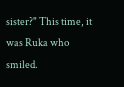sister?" This time, it was Ruka who smiled.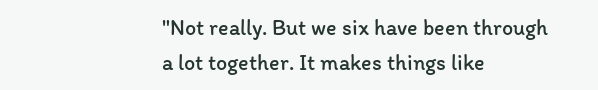"Not really. But we six have been through a lot together. It makes things like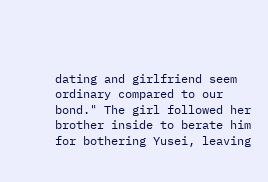dating and girlfriend seem ordinary compared to our bond." The girl followed her brother inside to berate him for bothering Yusei, leaving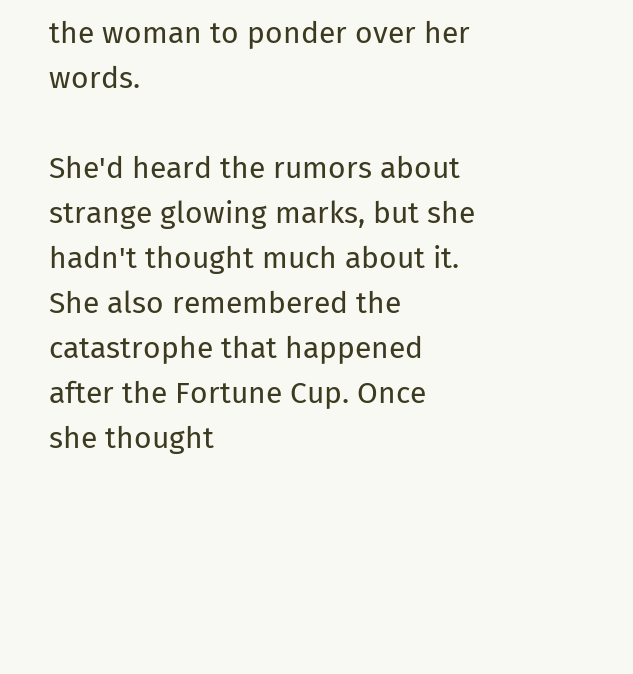the woman to ponder over her words.

She'd heard the rumors about strange glowing marks, but she hadn't thought much about it. She also remembered the catastrophe that happened after the Fortune Cup. Once she thought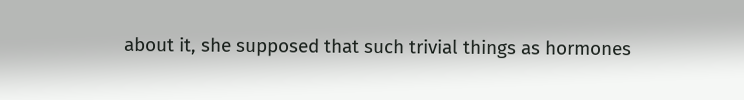about it, she supposed that such trivial things as hormones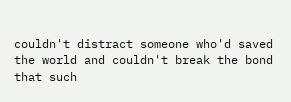couldn't distract someone who'd saved the world and couldn't break the bond that such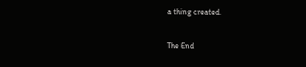a thing created.

The End